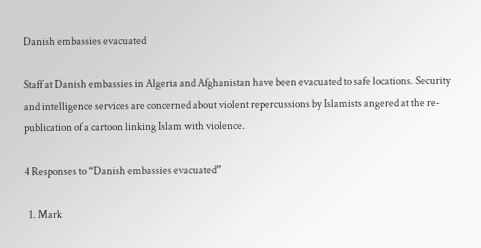Danish embassies evacuated

Staff at Danish embassies in Algeria and Afghanistan have been evacuated to safe locations. Security and intelligence services are concerned about violent repercussions by Islamists angered at the re-publication of a cartoon linking Islam with violence.

4 Responses to “Danish embassies evacuated”

  1. Mark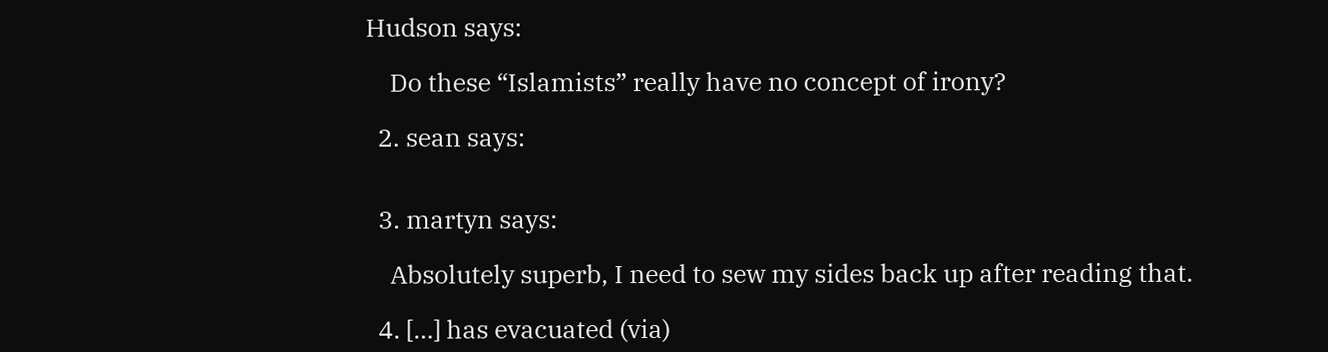Hudson says:

    Do these “Islamists” really have no concept of irony?

  2. sean says:


  3. martyn says:

    Absolutely superb, I need to sew my sides back up after reading that.

  4. […] has evacuated (via)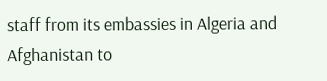staff from its embassies in Algeria and Afghanistan to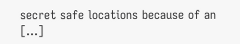secret safe locations because of an […]